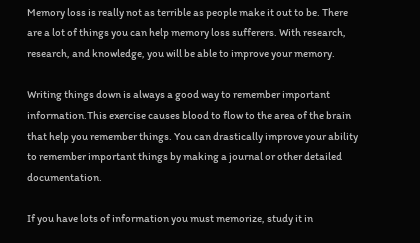Memory loss is really not as terrible as people make it out to be. There are a lot of things you can help memory loss sufferers. With research, research, and knowledge, you will be able to improve your memory.

Writing things down is always a good way to remember important information.This exercise causes blood to flow to the area of the brain that help you remember things. You can drastically improve your ability to remember important things by making a journal or other detailed documentation.

If you have lots of information you must memorize, study it in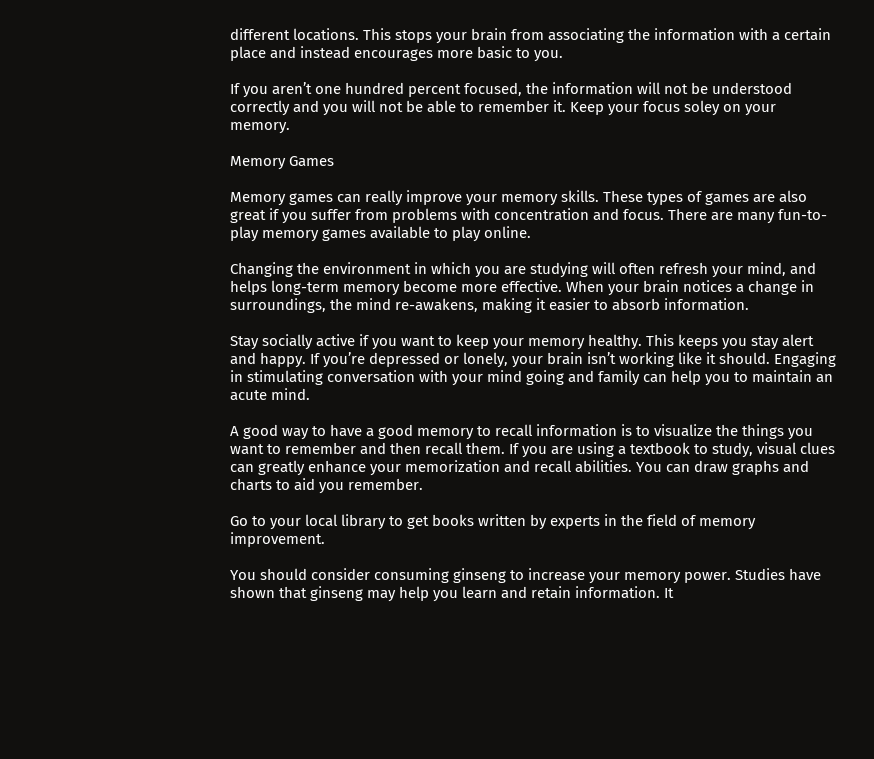different locations. This stops your brain from associating the information with a certain place and instead encourages more basic to you.

If you aren’t one hundred percent focused, the information will not be understood correctly and you will not be able to remember it. Keep your focus soley on your memory.

Memory Games

Memory games can really improve your memory skills. These types of games are also great if you suffer from problems with concentration and focus. There are many fun-to-play memory games available to play online.

Changing the environment in which you are studying will often refresh your mind, and helps long-term memory become more effective. When your brain notices a change in surroundings, the mind re-awakens, making it easier to absorb information.

Stay socially active if you want to keep your memory healthy. This keeps you stay alert and happy. If you’re depressed or lonely, your brain isn’t working like it should. Engaging in stimulating conversation with your mind going and family can help you to maintain an acute mind.

A good way to have a good memory to recall information is to visualize the things you want to remember and then recall them. If you are using a textbook to study, visual clues can greatly enhance your memorization and recall abilities. You can draw graphs and charts to aid you remember.

Go to your local library to get books written by experts in the field of memory improvement.

You should consider consuming ginseng to increase your memory power. Studies have shown that ginseng may help you learn and retain information. It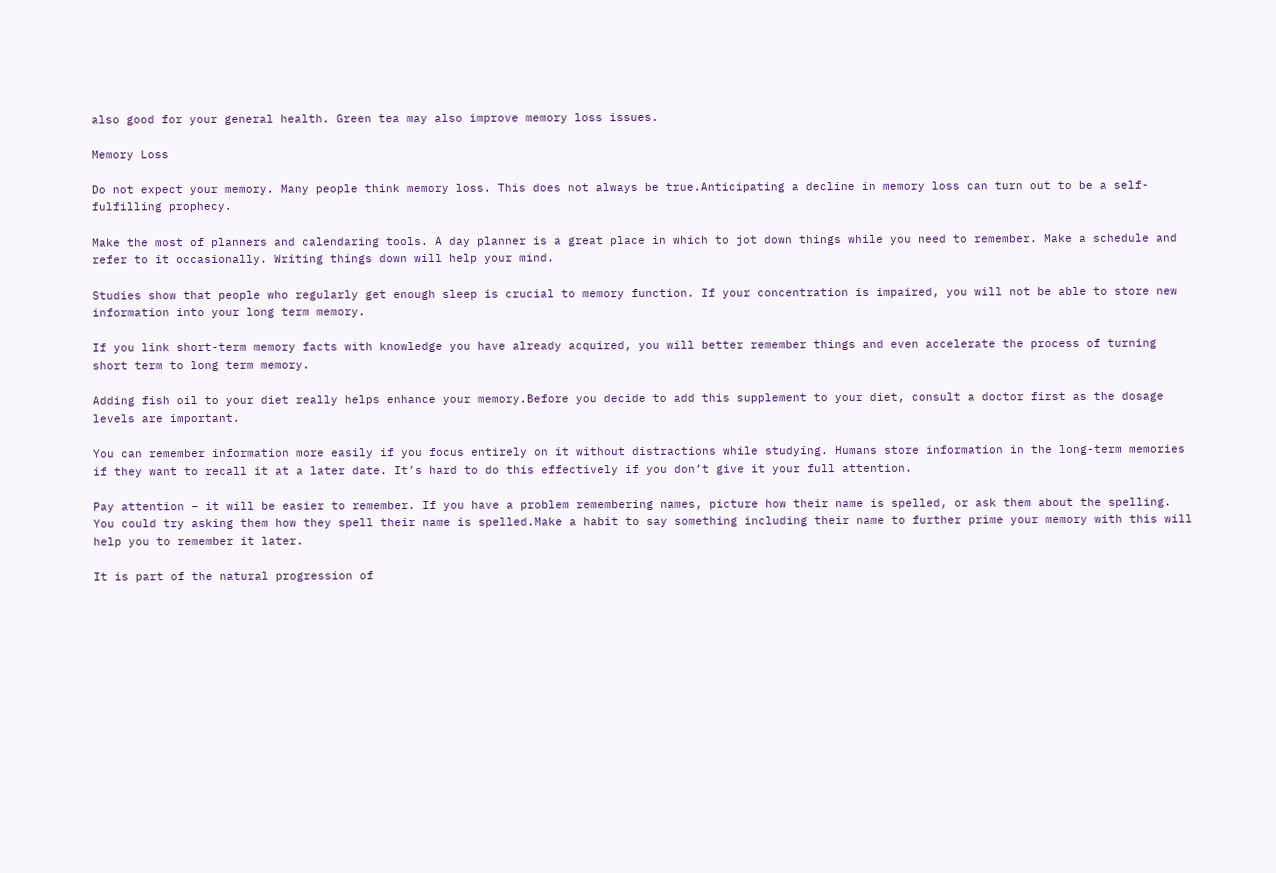also good for your general health. Green tea may also improve memory loss issues.

Memory Loss

Do not expect your memory. Many people think memory loss. This does not always be true.Anticipating a decline in memory loss can turn out to be a self-fulfilling prophecy.

Make the most of planners and calendaring tools. A day planner is a great place in which to jot down things while you need to remember. Make a schedule and refer to it occasionally. Writing things down will help your mind.

Studies show that people who regularly get enough sleep is crucial to memory function. If your concentration is impaired, you will not be able to store new information into your long term memory.

If you link short-term memory facts with knowledge you have already acquired, you will better remember things and even accelerate the process of turning short term to long term memory.

Adding fish oil to your diet really helps enhance your memory.Before you decide to add this supplement to your diet, consult a doctor first as the dosage levels are important.

You can remember information more easily if you focus entirely on it without distractions while studying. Humans store information in the long-term memories if they want to recall it at a later date. It’s hard to do this effectively if you don’t give it your full attention.

Pay attention – it will be easier to remember. If you have a problem remembering names, picture how their name is spelled, or ask them about the spelling. You could try asking them how they spell their name is spelled.Make a habit to say something including their name to further prime your memory with this will help you to remember it later.

It is part of the natural progression of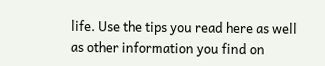life. Use the tips you read here as well as other information you find on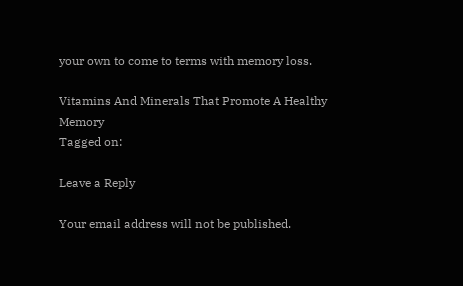your own to come to terms with memory loss.

Vitamins And Minerals That Promote A Healthy Memory
Tagged on:

Leave a Reply

Your email address will not be published.